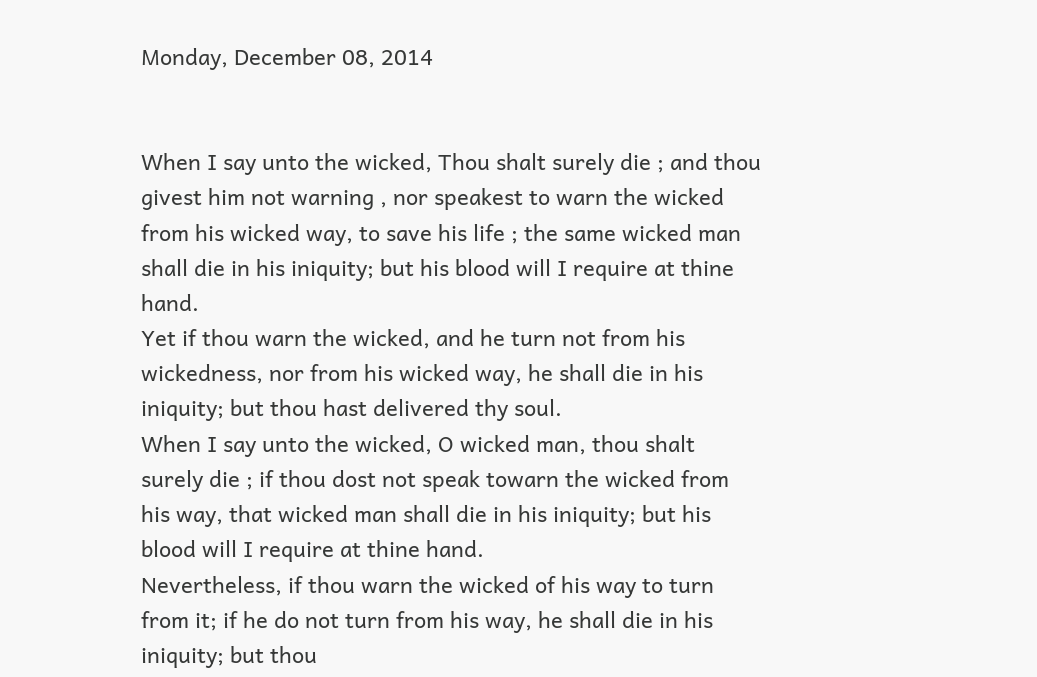Monday, December 08, 2014


When I say unto the wicked, Thou shalt surely die ; and thou givest him not warning , nor speakest to warn the wicked from his wicked way, to save his life ; the same wicked man shall die in his iniquity; but his blood will I require at thine hand.
Yet if thou warn the wicked, and he turn not from his wickedness, nor from his wicked way, he shall die in his iniquity; but thou hast delivered thy soul.
When I say unto the wicked, O wicked man, thou shalt surely die ; if thou dost not speak towarn the wicked from his way, that wicked man shall die in his iniquity; but his blood will I require at thine hand.
Nevertheless, if thou warn the wicked of his way to turn from it; if he do not turn from his way, he shall die in his iniquity; but thou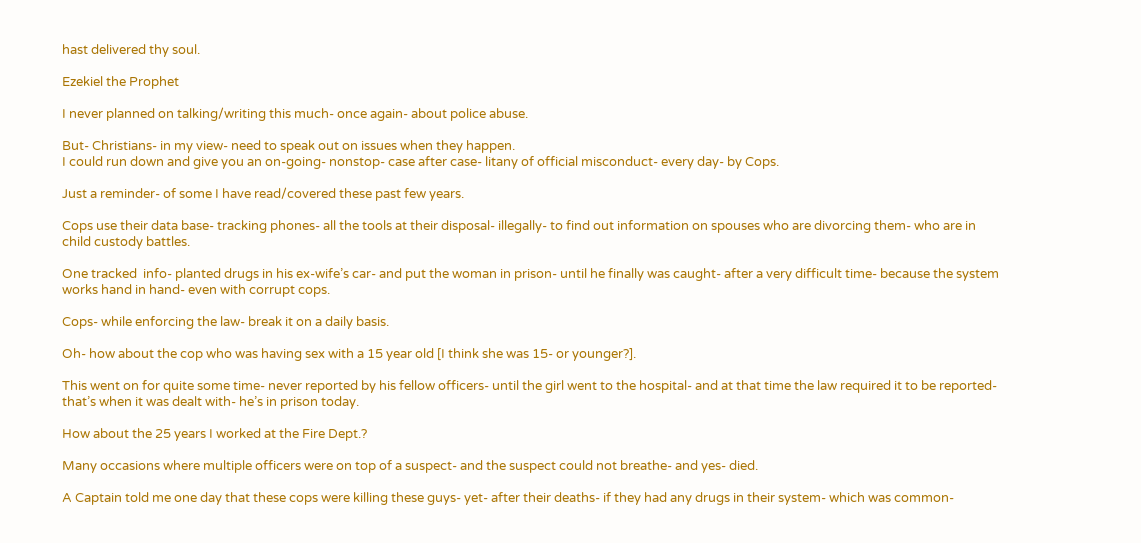hast delivered thy soul.

Ezekiel the Prophet

I never planned on talking/writing this much- once again- about police abuse.

But- Christians- in my view- need to speak out on issues when they happen.
I could run down and give you an on-going- nonstop- case after case- litany of official misconduct- every day- by Cops.

Just a reminder- of some I have read/covered these past few years.

Cops use their data base- tracking phones- all the tools at their disposal- illegally- to find out information on spouses who are divorcing them- who are in child custody battles.

One tracked  info- planted drugs in his ex-wife’s car- and put the woman in prison- until he finally was caught- after a very difficult time- because the system works hand in hand- even with corrupt cops.

Cops- while enforcing the law- break it on a daily basis.

Oh- how about the cop who was having sex with a 15 year old [I think she was 15- or younger?].

This went on for quite some time- never reported by his fellow officers- until the girl went to the hospital- and at that time the law required it to be reported- that’s when it was dealt with- he’s in prison today.

How about the 25 years I worked at the Fire Dept.?

Many occasions where multiple officers were on top of a suspect- and the suspect could not breathe- and yes- died.

A Captain told me one day that these cops were killing these guys- yet- after their deaths- if they had any drugs in their system- which was common-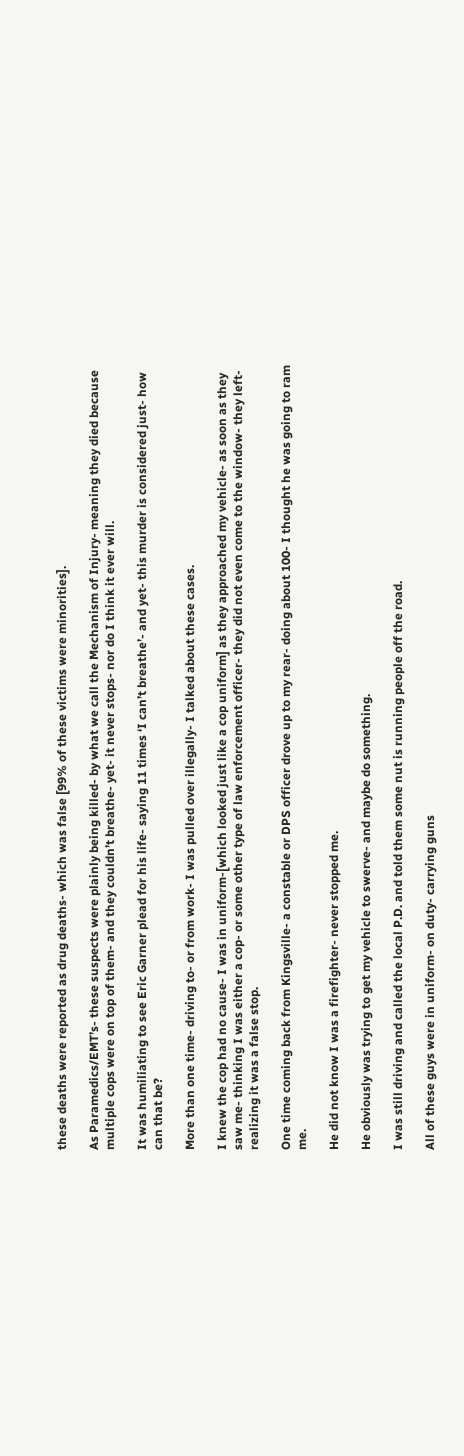these deaths were reported as drug deaths- which was false [99% of these victims were minorities].

As Paramedics/EMT’s- these suspects were plainly being killed- by what we call the Mechanism of Injury- meaning they died because multiple cops were on top of them- and they couldn’t breathe- yet- it never stops- nor do I think it ever will.

It was humiliating to see Eric Garner plead for his life- saying 11 times ‘I can’t breathe’- and yet- this murder is considered just- how can that be?

More than one time- driving to- or from work- I was pulled over illegally- I talked about these cases.

I knew the cop had no cause- I was in uniform-[which looked just like a cop uniform] as they approached my vehicle- as soon as they saw me- thinking I was either a cop- or some other type of law enforcement officer- they did not even come to the window- they left- realizing it was a false stop.

One time coming back from Kingsville- a constable or DPS officer drove up to my rear- doing about 100- I thought he was going to ram me.

He did not know I was a firefighter- never stopped me.

He obviously was trying to get my vehicle to swerve- and maybe do something.

I was still driving and called the local P.D. and told them some nut is running people off the road.

All of these guys were in uniform- on duty- carrying guns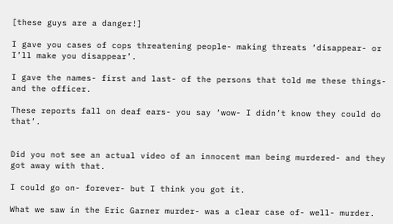[these guys are a danger!]

I gave you cases of cops threatening people- making threats ‘disappear- or I’ll make you disappear’.

I gave the names- first and last- of the persons that told me these things- and the officer.

These reports fall on deaf ears- you say ‘wow- I didn’t know they could do that’.


Did you not see an actual video of an innocent man being murdered- and they got away with that.

I could go on- forever- but I think you got it.

What we saw in the Eric Garner murder- was a clear case of- well- murder.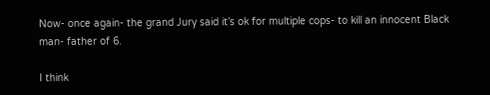Now- once again- the grand Jury said it’s ok for multiple cops- to kill an innocent Black man- father of 6.

I think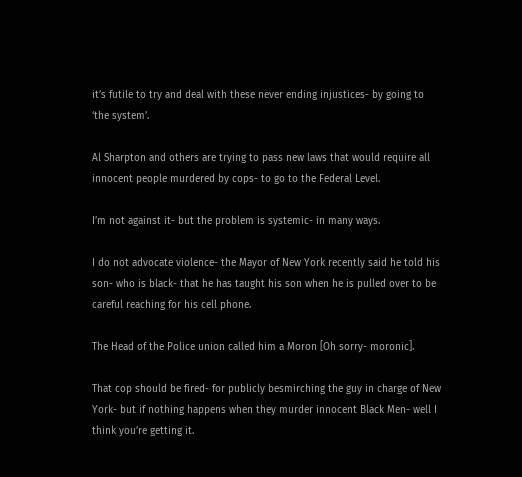it’s futile to try and deal with these never ending injustices- by going to ‘the system’.

Al Sharpton and others are trying to pass new laws that would require all innocent people murdered by cops- to go to the Federal Level.

I’m not against it- but the problem is systemic- in many ways.

I do not advocate violence- the Mayor of New York recently said he told his son- who is black- that he has taught his son when he is pulled over to be careful reaching for his cell phone.

The Head of the Police union called him a Moron [Oh sorry- moronic].

That cop should be fired- for publicly besmirching the guy in charge of New York- but if nothing happens when they murder innocent Black Men- well I think you’re getting it.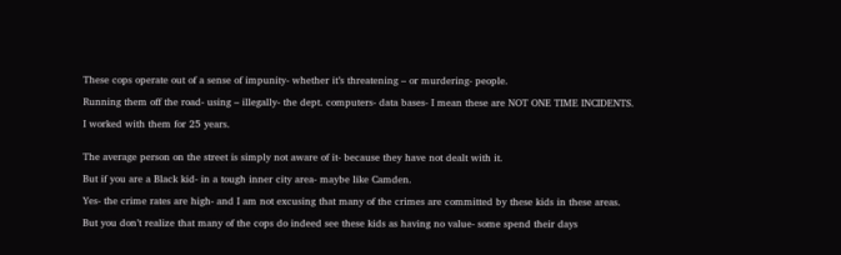These cops operate out of a sense of impunity- whether it’s threatening – or murdering- people.

Running them off the road- using – illegally- the dept. computers- data bases- I mean these are NOT ONE TIME INCIDENTS.

I worked with them for 25 years.


The average person on the street is simply not aware of it- because they have not dealt with it.

But if you are a Black kid- in a tough inner city area- maybe like Camden.

Yes- the crime rates are high- and I am not excusing that many of the crimes are committed by these kids in these areas.

But you don’t realize that many of the cops do indeed see these kids as having no value- some spend their days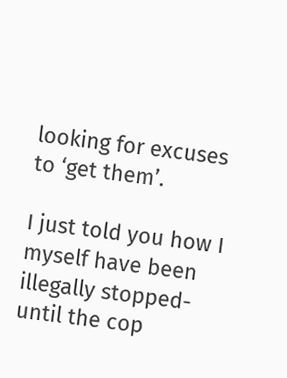looking for excuses to ‘get them’.

I just told you how I myself have been illegally stopped- until the cop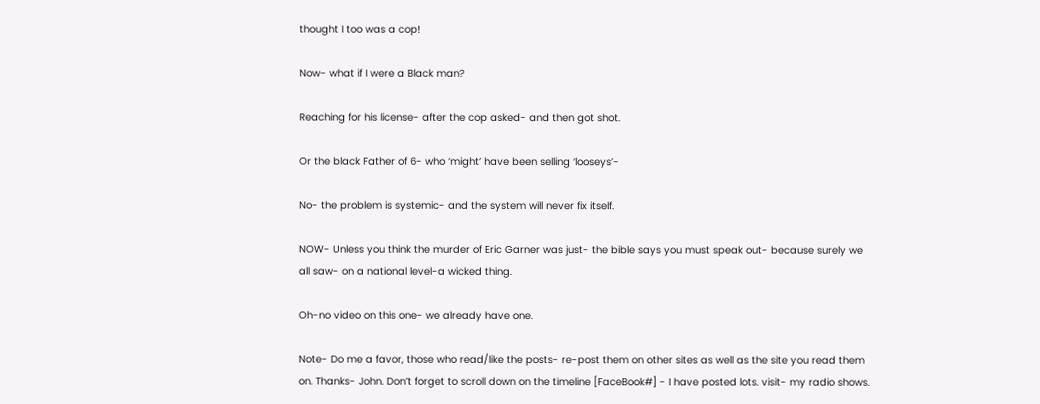thought I too was a cop!

Now- what if I were a Black man?

Reaching for his license- after the cop asked- and then got shot.

Or the black Father of 6- who ‘might’ have been selling ‘looseys’-

No- the problem is systemic- and the system will never fix itself.

NOW- Unless you think the murder of Eric Garner was just- the bible says you must speak out- because surely we all saw- on a national level-a wicked thing.

Oh-no video on this one- we already have one.

Note- Do me a favor, those who read/like the posts- re-post them on other sites as well as the site you read them on. Thanks- John. Don’t forget to scroll down on the timeline [FaceBook#] - I have posted lots. visit- my radio shows.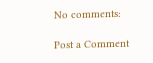No comments:

Post a Comment